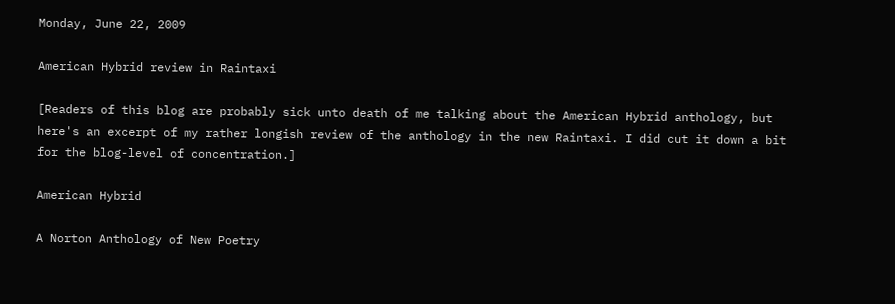Monday, June 22, 2009

American Hybrid review in Raintaxi

[Readers of this blog are probably sick unto death of me talking about the American Hybrid anthology, but here's an excerpt of my rather longish review of the anthology in the new Raintaxi. I did cut it down a bit for the blog-level of concentration.]

American Hybrid

A Norton Anthology of New Poetry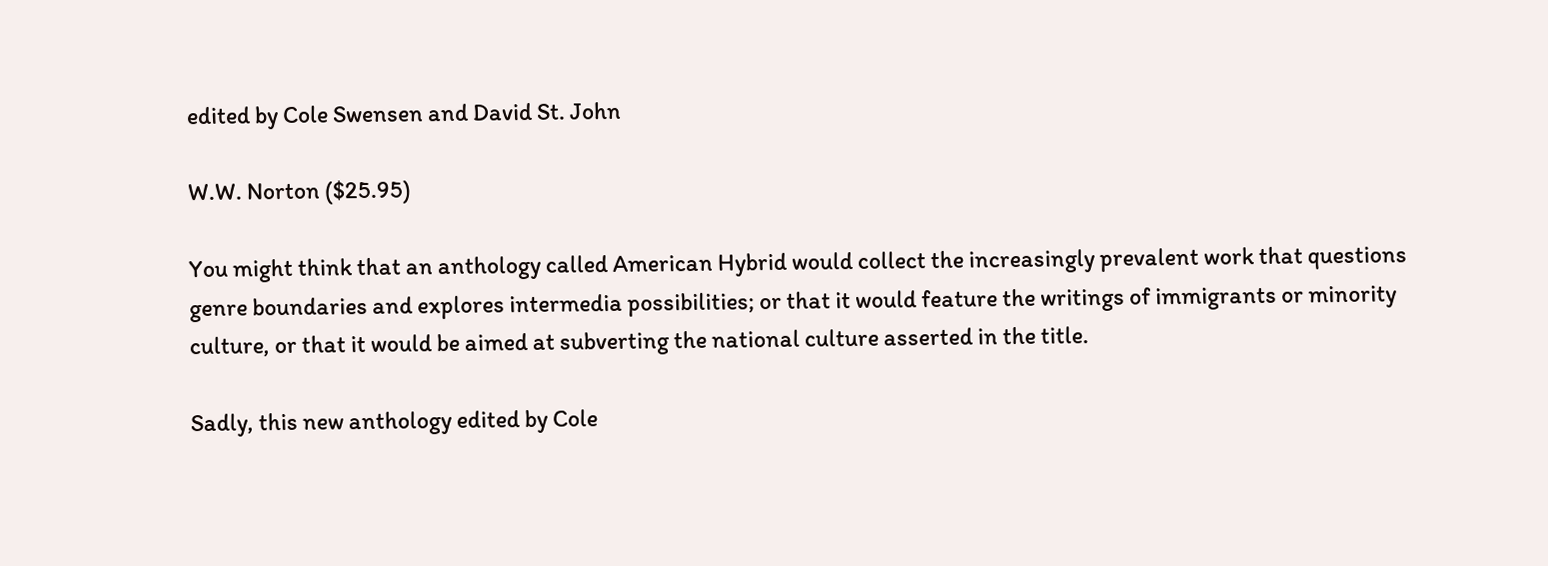edited by Cole Swensen and David St. John

W.W. Norton ($25.95)

You might think that an anthology called American Hybrid would collect the increasingly prevalent work that questions genre boundaries and explores intermedia possibilities; or that it would feature the writings of immigrants or minority culture, or that it would be aimed at subverting the national culture asserted in the title.

Sadly, this new anthology edited by Cole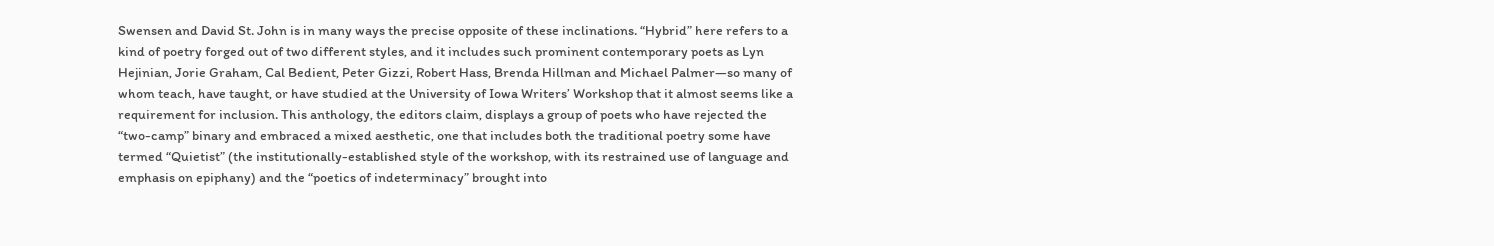Swensen and David St. John is in many ways the precise opposite of these inclinations. “Hybrid” here refers to a kind of poetry forged out of two different styles, and it includes such prominent contemporary poets as Lyn Hejinian, Jorie Graham, Cal Bedient, Peter Gizzi, Robert Hass, Brenda Hillman and Michael Palmer—so many of whom teach, have taught, or have studied at the University of Iowa Writers’ Workshop that it almost seems like a requirement for inclusion. This anthology, the editors claim, displays a group of poets who have rejected the “two-camp” binary and embraced a mixed aesthetic, one that includes both the traditional poetry some have termed “Quietist” (the institutionally-established style of the workshop, with its restrained use of language and emphasis on epiphany) and the “poetics of indeterminacy” brought into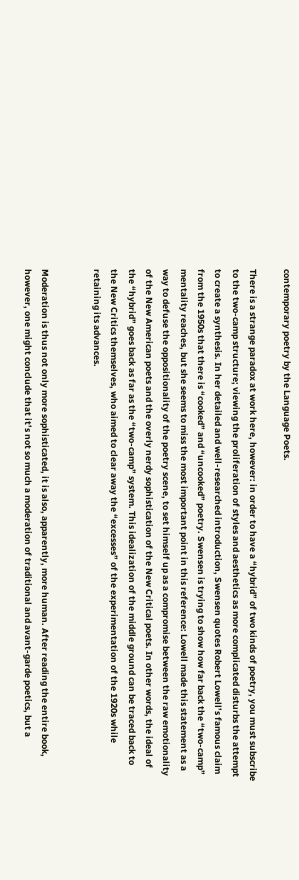contemporary poetry by the Language Poets.

There is a strange paradox at work here, however: in order to have a “hybrid” of two kinds of poetry, you must subscribe to the two-camp structure; viewing the proliferation of styles and aesthetics as more complicated disturbs the attempt to create a synthesis. In her detailed and well-researched introduction, Swensen quotes Robert Lowell’s famous claim from the 1950s that there is “cooked” and “uncooked” poetry. Swensen is trying to show how far back the “two-camp” mentality reaches, but she seems to miss the most important point in this reference: Lowell made this statement as a way to defuse the oppositionality of the poetry scene, to set himself up as a compromise between the raw emotionality of the New American poets and the overly nerdy sophistication of the New Critical poets. In other words, the ideal of the “hybrid” goes back as far as the “two-camp” system. This idealization of the middle ground can be traced back to the New Critics themselves, who aimed to clear away the “excesses” of the experimentation of the 1920s while retaining its advances.


Moderation is thus not only more sophisticated, it is also, apparently, more human. After reading the entire book, however, one might conclude that it’s not so much a moderation of traditional and avant-garde poetics, but a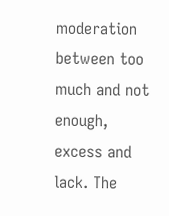moderation between too much and not enough, excess and lack. The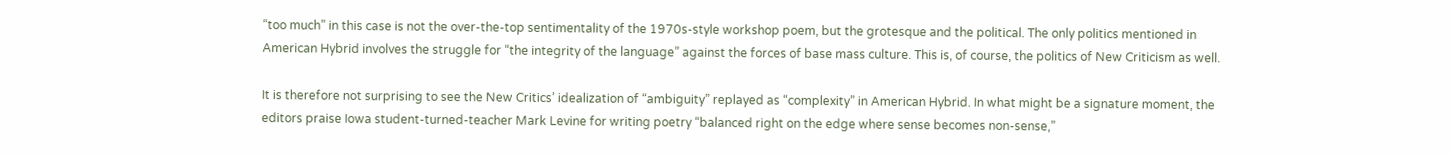“too much” in this case is not the over-the-top sentimentality of the 1970s-style workshop poem, but the grotesque and the political. The only politics mentioned in American Hybrid involves the struggle for “the integrity of the language” against the forces of base mass culture. This is, of course, the politics of New Criticism as well.

It is therefore not surprising to see the New Critics’ idealization of “ambiguity” replayed as “complexity” in American Hybrid. In what might be a signature moment, the editors praise Iowa student-turned-teacher Mark Levine for writing poetry “balanced right on the edge where sense becomes non-sense,”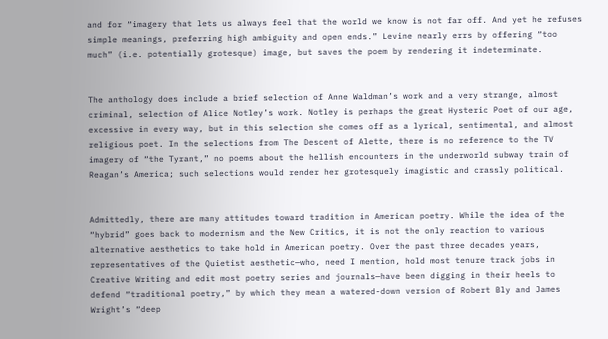and for “imagery that lets us always feel that the world we know is not far off. And yet he refuses simple meanings, preferring high ambiguity and open ends.” Levine nearly errs by offering “too much” (i.e. potentially grotesque) image, but saves the poem by rendering it indeterminate.


The anthology does include a brief selection of Anne Waldman’s work and a very strange, almost criminal, selection of Alice Notley’s work. Notley is perhaps the great Hysteric Poet of our age, excessive in every way, but in this selection she comes off as a lyrical, sentimental, and almost religious poet. In the selections from The Descent of Alette, there is no reference to the TV imagery of “the Tyrant,” no poems about the hellish encounters in the underworld subway train of Reagan’s America; such selections would render her grotesquely imagistic and crassly political.


Admittedly, there are many attitudes toward tradition in American poetry. While the idea of the “hybrid” goes back to modernism and the New Critics, it is not the only reaction to various alternative aesthetics to take hold in American poetry. Over the past three decades years, representatives of the Quietist aesthetic—who, need I mention, hold most tenure track jobs in Creative Writing and edit most poetry series and journals—have been digging in their heels to defend “traditional poetry,” by which they mean a watered-down version of Robert Bly and James Wright’s “deep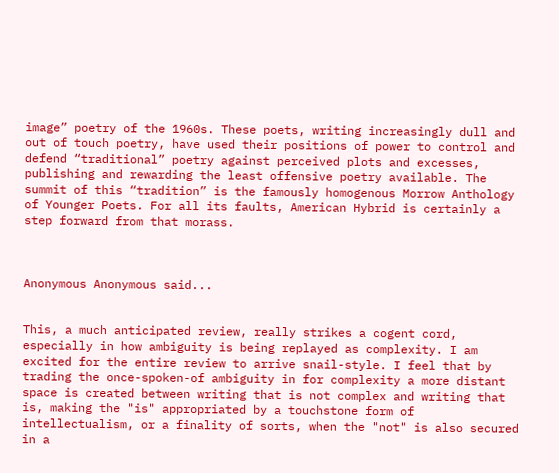image” poetry of the 1960s. These poets, writing increasingly dull and out of touch poetry, have used their positions of power to control and defend “traditional” poetry against perceived plots and excesses, publishing and rewarding the least offensive poetry available. The summit of this “tradition” is the famously homogenous Morrow Anthology of Younger Poets. For all its faults, American Hybrid is certainly a step forward from that morass.



Anonymous Anonymous said...


This, a much anticipated review, really strikes a cogent cord, especially in how ambiguity is being replayed as complexity. I am excited for the entire review to arrive snail-style. I feel that by trading the once-spoken-of ambiguity in for complexity a more distant space is created between writing that is not complex and writing that is, making the "is" appropriated by a touchstone form of intellectualism, or a finality of sorts, when the "not" is also secured in a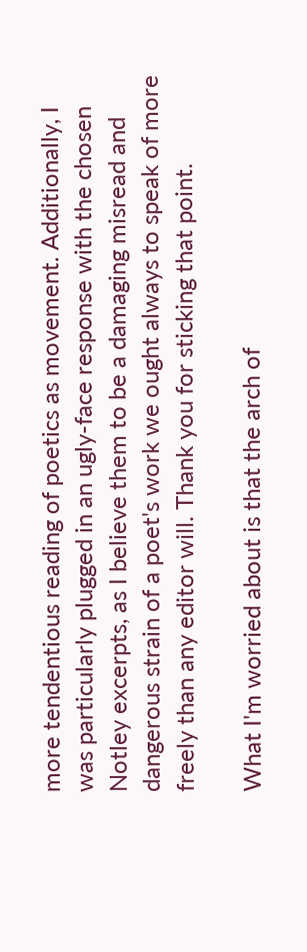more tendentious reading of poetics as movement. Additionally, I was particularly plugged in an ugly-face response with the chosen Notley excerpts, as I believe them to be a damaging misread and dangerous strain of a poet's work we ought always to speak of more freely than any editor will. Thank you for sticking that point.

What I'm worried about is that the arch of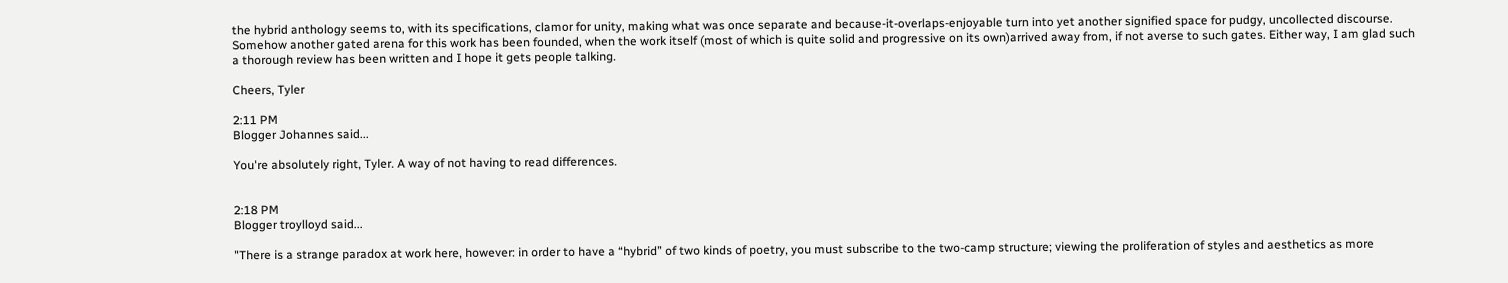the hybrid anthology seems to, with its specifications, clamor for unity, making what was once separate and because-it-overlaps-enjoyable turn into yet another signified space for pudgy, uncollected discourse. Somehow another gated arena for this work has been founded, when the work itself (most of which is quite solid and progressive on its own)arrived away from, if not averse to such gates. Either way, I am glad such a thorough review has been written and I hope it gets people talking.

Cheers, Tyler

2:11 PM
Blogger Johannes said...

You're absolutely right, Tyler. A way of not having to read differences.


2:18 PM
Blogger troylloyd said...

"There is a strange paradox at work here, however: in order to have a “hybrid” of two kinds of poetry, you must subscribe to the two-camp structure; viewing the proliferation of styles and aesthetics as more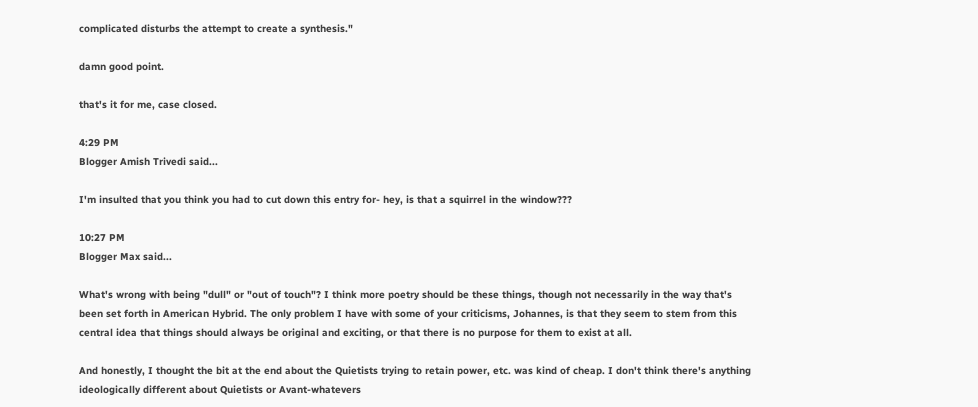complicated disturbs the attempt to create a synthesis."

damn good point.

that's it for me, case closed.

4:29 PM
Blogger Amish Trivedi said...

I'm insulted that you think you had to cut down this entry for- hey, is that a squirrel in the window???

10:27 PM
Blogger Max said...

What's wrong with being "dull" or "out of touch"? I think more poetry should be these things, though not necessarily in the way that's been set forth in American Hybrid. The only problem I have with some of your criticisms, Johannes, is that they seem to stem from this central idea that things should always be original and exciting, or that there is no purpose for them to exist at all.

And honestly, I thought the bit at the end about the Quietists trying to retain power, etc. was kind of cheap. I don't think there's anything ideologically different about Quietists or Avant-whatevers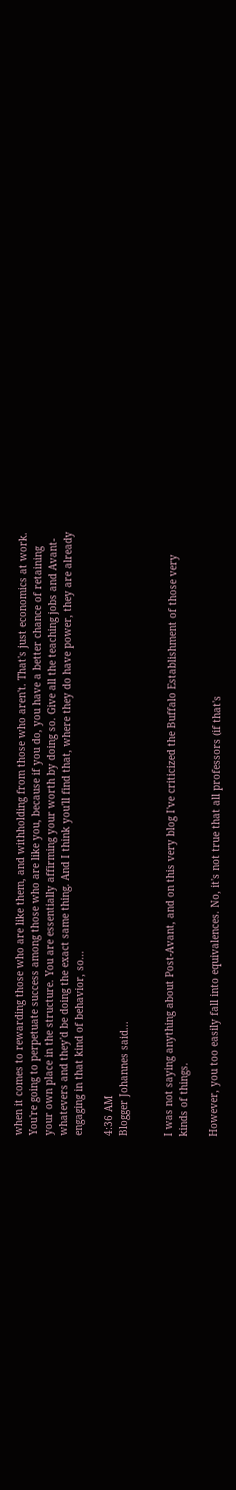when it comes to rewarding those who are like them, and withholding from those who aren't. That's just economics at work. You're going to perpetuate success among those who are like you, because if you do, you have a better chance of retaining your own place in the structure. You are essentially affirming your worth by doing so. Give all the teaching jobs and Avant-whatevers and they'd be doing the exact same thing. And I think you'll find that, where they do have power, they are already engaging in that kind of behavior, so...

4:36 AM
Blogger Johannes said...


I was not saying anything about Post-Avant, and on this very blog I've criticized the Buffalo Establishment of those very kinds of things.

However, you too easily fall into equivalences. No, it's not true that all professors (if that's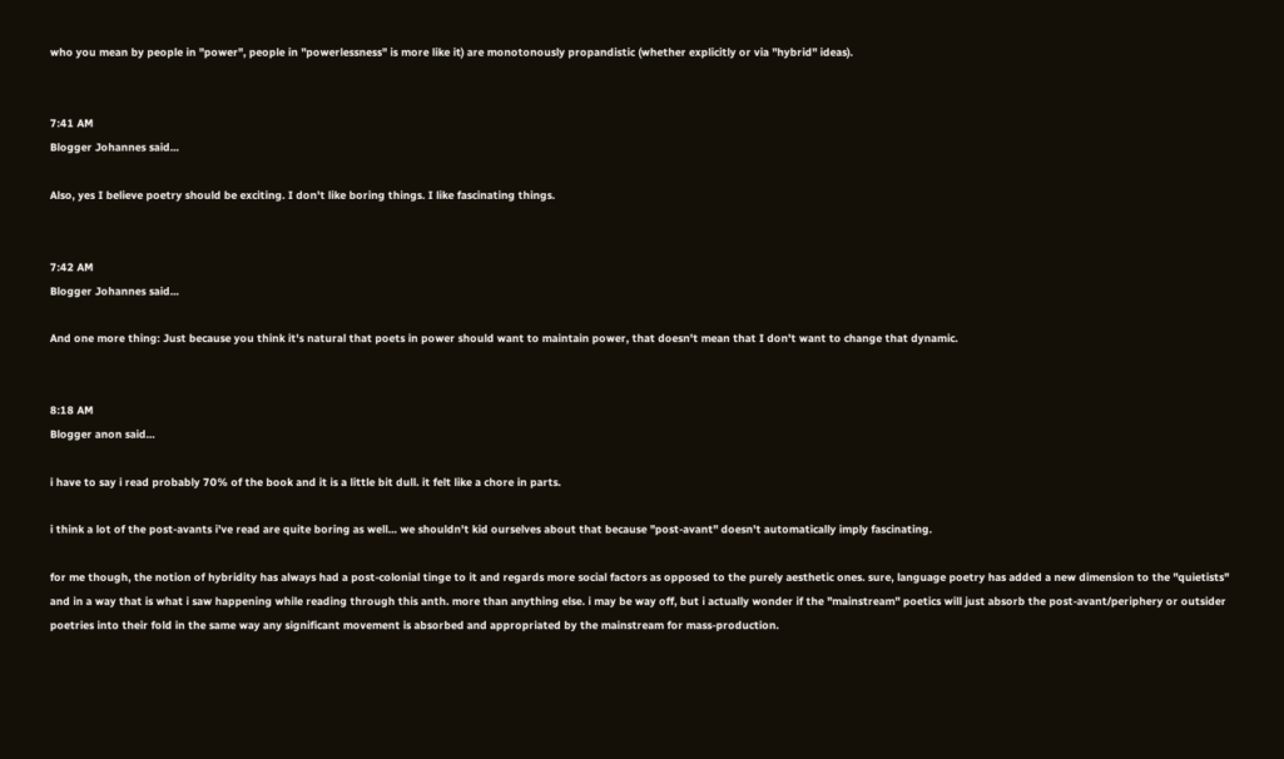who you mean by people in "power", people in "powerlessness" is more like it) are monotonously propandistic (whether explicitly or via "hybrid" ideas).


7:41 AM
Blogger Johannes said...

Also, yes I believe poetry should be exciting. I don't like boring things. I like fascinating things.


7:42 AM
Blogger Johannes said...

And one more thing: Just because you think it's natural that poets in power should want to maintain power, that doesn't mean that I don't want to change that dynamic.


8:18 AM
Blogger anon said...

i have to say i read probably 70% of the book and it is a little bit dull. it felt like a chore in parts.

i think a lot of the post-avants i've read are quite boring as well... we shouldn't kid ourselves about that because "post-avant" doesn't automatically imply fascinating.

for me though, the notion of hybridity has always had a post-colonial tinge to it and regards more social factors as opposed to the purely aesthetic ones. sure, language poetry has added a new dimension to the "quietists" and in a way that is what i saw happening while reading through this anth. more than anything else. i may be way off, but i actually wonder if the "mainstream" poetics will just absorb the post-avant/periphery or outsider poetries into their fold in the same way any significant movement is absorbed and appropriated by the mainstream for mass-production.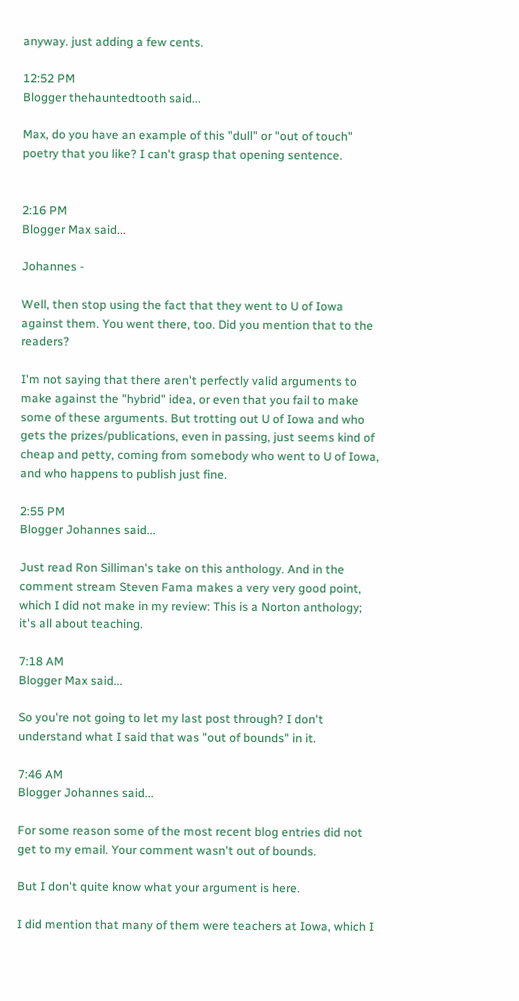anyway. just adding a few cents.

12:52 PM
Blogger thehauntedtooth said...

Max, do you have an example of this "dull" or "out of touch" poetry that you like? I can't grasp that opening sentence.


2:16 PM
Blogger Max said...

Johannes -

Well, then stop using the fact that they went to U of Iowa against them. You went there, too. Did you mention that to the readers?

I'm not saying that there aren't perfectly valid arguments to make against the "hybrid" idea, or even that you fail to make some of these arguments. But trotting out U of Iowa and who gets the prizes/publications, even in passing, just seems kind of cheap and petty, coming from somebody who went to U of Iowa, and who happens to publish just fine.

2:55 PM
Blogger Johannes said...

Just read Ron Silliman's take on this anthology. And in the comment stream Steven Fama makes a very very good point, which I did not make in my review: This is a Norton anthology; it's all about teaching.

7:18 AM
Blogger Max said...

So you're not going to let my last post through? I don't understand what I said that was "out of bounds" in it.

7:46 AM
Blogger Johannes said...

For some reason some of the most recent blog entries did not get to my email. Your comment wasn't out of bounds.

But I don't quite know what your argument is here.

I did mention that many of them were teachers at Iowa, which I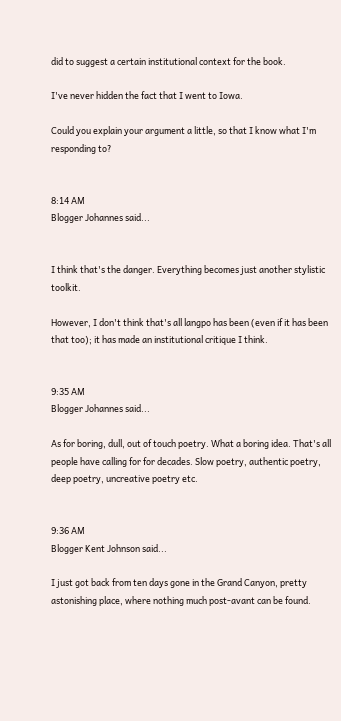did to suggest a certain institutional context for the book.

I've never hidden the fact that I went to Iowa.

Could you explain your argument a little, so that I know what I'm responding to?


8:14 AM
Blogger Johannes said...


I think that's the danger. Everything becomes just another stylistic toolkit.

However, I don't think that's all langpo has been (even if it has been that too); it has made an institutional critique I think.


9:35 AM
Blogger Johannes said...

As for boring, dull, out of touch poetry. What a boring idea. That's all people have calling for for decades. Slow poetry, authentic poetry, deep poetry, uncreative poetry etc.


9:36 AM
Blogger Kent Johnson said...

I just got back from ten days gone in the Grand Canyon, pretty astonishing place, where nothing much post-avant can be found.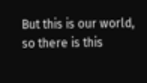But this is our world, so there is this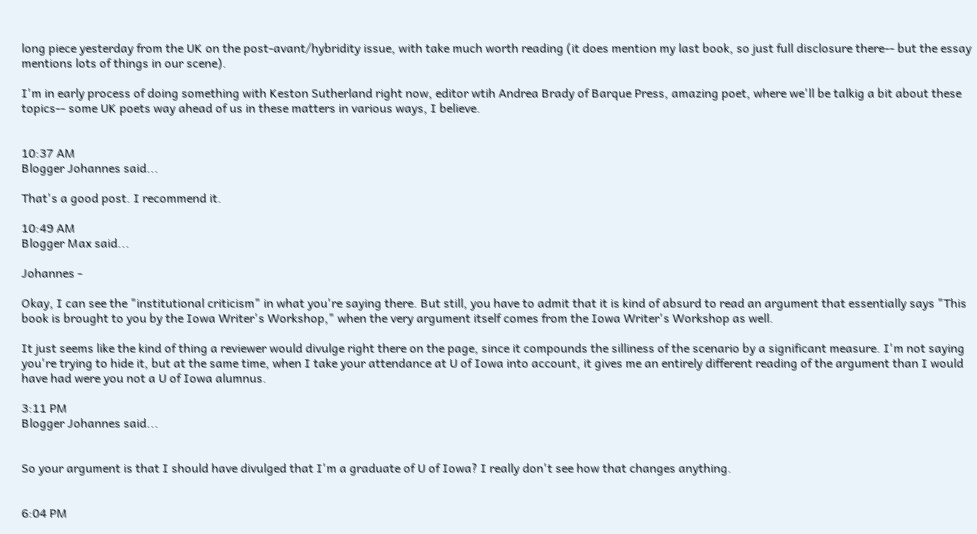long piece yesterday from the UK on the post-avant/hybridity issue, with take much worth reading (it does mention my last book, so just full disclosure there-- but the essay mentions lots of things in our scene).

I'm in early process of doing something with Keston Sutherland right now, editor wtih Andrea Brady of Barque Press, amazing poet, where we'll be talkig a bit about these topics-- some UK poets way ahead of us in these matters in various ways, I believe.


10:37 AM
Blogger Johannes said...

That's a good post. I recommend it.

10:49 AM
Blogger Max said...

Johannes -

Okay, I can see the "institutional criticism" in what you're saying there. But still, you have to admit that it is kind of absurd to read an argument that essentially says "This book is brought to you by the Iowa Writer's Workshop," when the very argument itself comes from the Iowa Writer's Workshop as well.

It just seems like the kind of thing a reviewer would divulge right there on the page, since it compounds the silliness of the scenario by a significant measure. I'm not saying you're trying to hide it, but at the same time, when I take your attendance at U of Iowa into account, it gives me an entirely different reading of the argument than I would have had were you not a U of Iowa alumnus.

3:11 PM
Blogger Johannes said...


So your argument is that I should have divulged that I'm a graduate of U of Iowa? I really don't see how that changes anything.


6:04 PM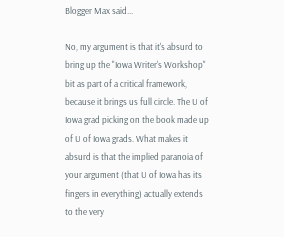Blogger Max said...

No, my argument is that it's absurd to bring up the "Iowa Writer's Workshop" bit as part of a critical framework, because it brings us full circle. The U of Iowa grad picking on the book made up of U of Iowa grads. What makes it absurd is that the implied paranoia of your argument (that U of Iowa has its fingers in everything) actually extends to the very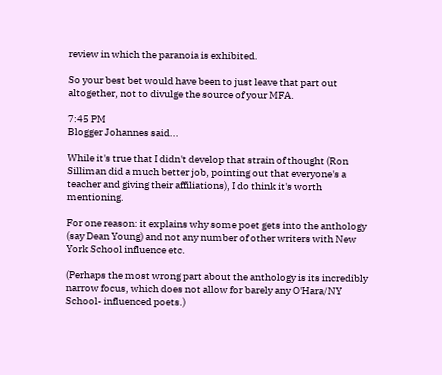review in which the paranoia is exhibited.

So your best bet would have been to just leave that part out altogether, not to divulge the source of your MFA.

7:45 PM
Blogger Johannes said...

While it's true that I didn't develop that strain of thought (Ron Silliman did a much better job, pointing out that everyone's a teacher and giving their affiliations), I do think it's worth mentioning.

For one reason: it explains why some poet gets into the anthology (say Dean Young) and not any number of other writers with New York School influence etc.

(Perhaps the most wrong part about the anthology is its incredibly narrow focus, which does not allow for barely any O'Hara/NY School- influenced poets.)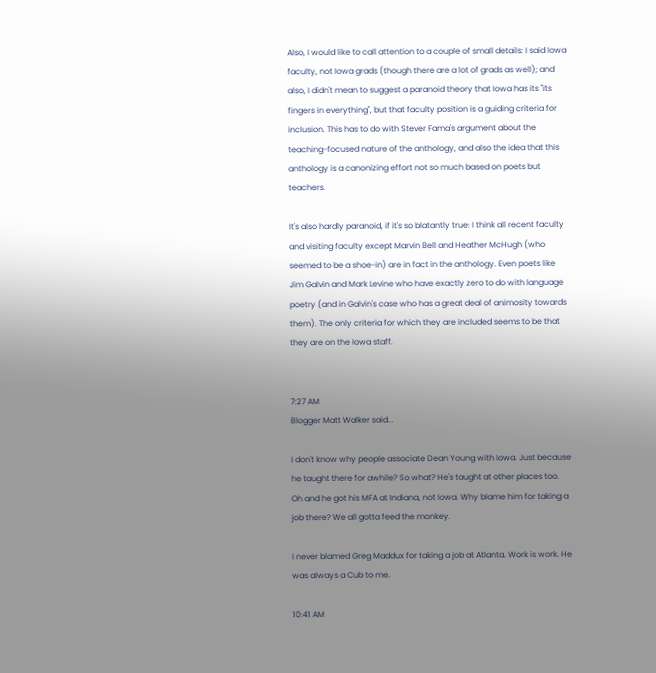Also, I would like to call attention to a couple of small details: I said Iowa faculty, not Iowa grads (though there are a lot of grads as well); and also, I didn't mean to suggest a paranoid theory that Iowa has its "its fingers in everything", but that faculty position is a guiding criteria for inclusion. This has to do with Stever Fama's argument about the teaching-focused nature of the anthology, and also the idea that this anthology is a canonizing effort not so much based on poets but teachers.

It's also hardly paranoid, if it's so blatantly true: I think all recent faculty and visiting faculty except Marvin Bell and Heather McHugh (who seemed to be a shoe-in) are in fact in the anthology. Even poets like Jim Galvin and Mark Levine who have exactly zero to do with language poetry (and in Galvin's case who has a great deal of animosity towards them). The only criteria for which they are included seems to be that they are on the Iowa staff.


7:27 AM
Blogger Matt Walker said...

I don't know why people associate Dean Young with Iowa. Just because he taught there for awhile? So what? He's taught at other places too. Oh and he got his MFA at Indiana, not Iowa. Why blame him for taking a job there? We all gotta feed the monkey.

I never blamed Greg Maddux for taking a job at Atlanta. Work is work. He was always a Cub to me.

10:41 AM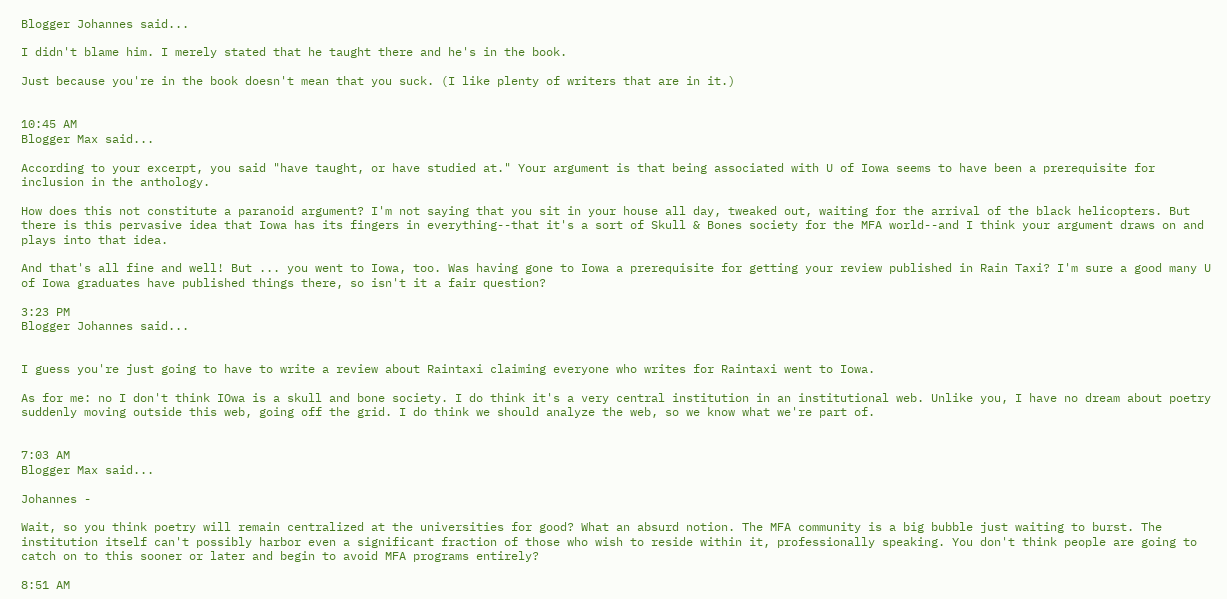Blogger Johannes said...

I didn't blame him. I merely stated that he taught there and he's in the book.

Just because you're in the book doesn't mean that you suck. (I like plenty of writers that are in it.)


10:45 AM
Blogger Max said...

According to your excerpt, you said "have taught, or have studied at." Your argument is that being associated with U of Iowa seems to have been a prerequisite for inclusion in the anthology.

How does this not constitute a paranoid argument? I'm not saying that you sit in your house all day, tweaked out, waiting for the arrival of the black helicopters. But there is this pervasive idea that Iowa has its fingers in everything--that it's a sort of Skull & Bones society for the MFA world--and I think your argument draws on and plays into that idea.

And that's all fine and well! But ... you went to Iowa, too. Was having gone to Iowa a prerequisite for getting your review published in Rain Taxi? I'm sure a good many U of Iowa graduates have published things there, so isn't it a fair question?

3:23 PM
Blogger Johannes said...


I guess you're just going to have to write a review about Raintaxi claiming everyone who writes for Raintaxi went to Iowa.

As for me: no I don't think IOwa is a skull and bone society. I do think it's a very central institution in an institutional web. Unlike you, I have no dream about poetry suddenly moving outside this web, going off the grid. I do think we should analyze the web, so we know what we're part of.


7:03 AM
Blogger Max said...

Johannes -

Wait, so you think poetry will remain centralized at the universities for good? What an absurd notion. The MFA community is a big bubble just waiting to burst. The institution itself can't possibly harbor even a significant fraction of those who wish to reside within it, professionally speaking. You don't think people are going to catch on to this sooner or later and begin to avoid MFA programs entirely?

8:51 AM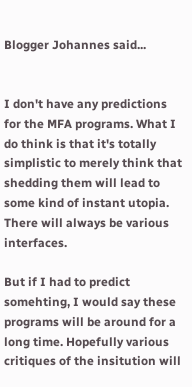Blogger Johannes said...


I don't have any predictions for the MFA programs. What I do think is that it's totally simplistic to merely think that shedding them will lead to some kind of instant utopia. There will always be various interfaces.

But if I had to predict somehting, I would say these programs will be around for a long time. Hopefully various critiques of the insitution will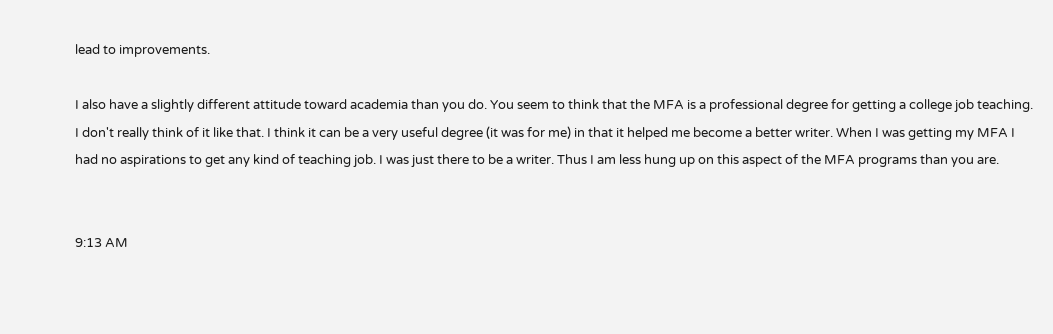lead to improvements.

I also have a slightly different attitude toward academia than you do. You seem to think that the MFA is a professional degree for getting a college job teaching. I don't really think of it like that. I think it can be a very useful degree (it was for me) in that it helped me become a better writer. When I was getting my MFA I had no aspirations to get any kind of teaching job. I was just there to be a writer. Thus I am less hung up on this aspect of the MFA programs than you are.


9:13 AM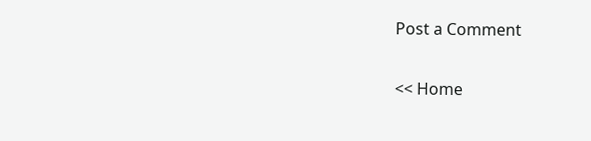Post a Comment

<< Home